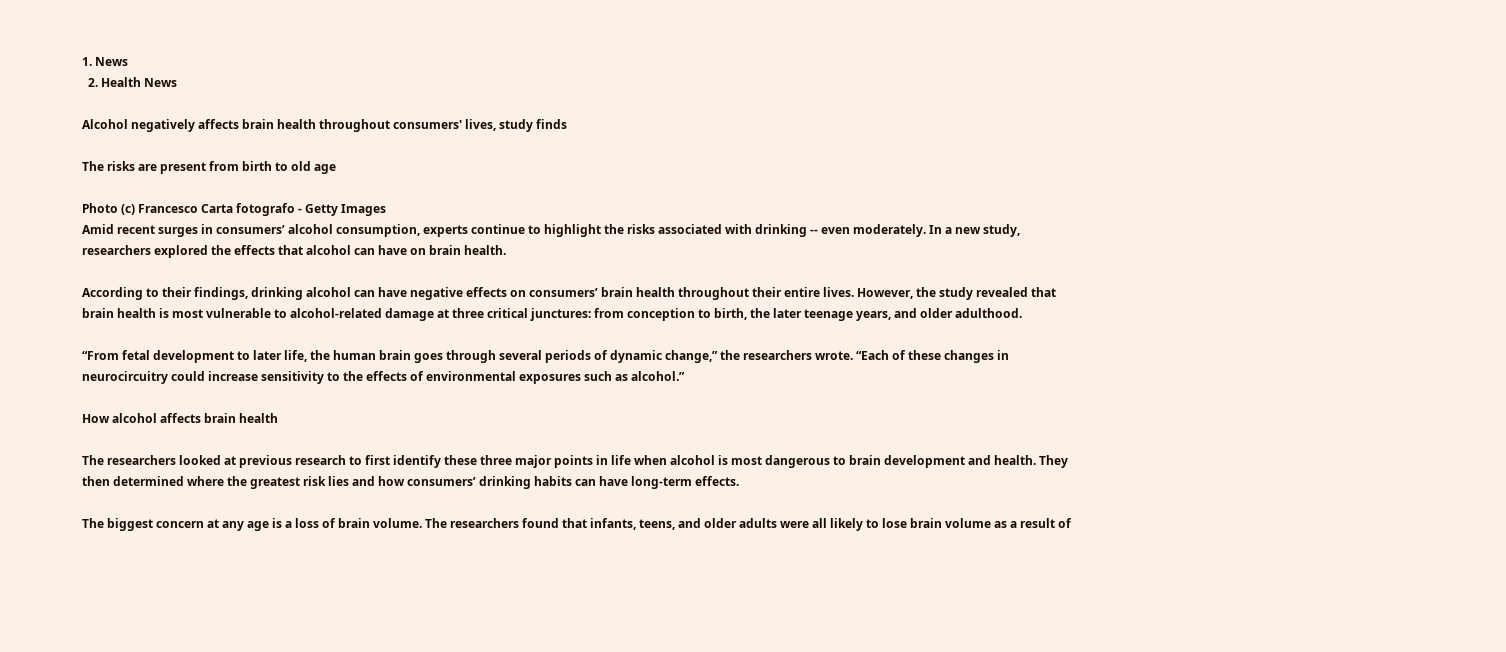1. News
  2. Health News

Alcohol negatively affects brain health throughout consumers' lives, study finds

The risks are present from birth to old age

Photo (c) Francesco Carta fotografo - Getty Images
Amid recent surges in consumers’ alcohol consumption, experts continue to highlight the risks associated with drinking -- even moderately. In a new study, researchers explored the effects that alcohol can have on brain health.

According to their findings, drinking alcohol can have negative effects on consumers’ brain health throughout their entire lives. However, the study revealed that brain health is most vulnerable to alcohol-related damage at three critical junctures: from conception to birth, the later teenage years, and older adulthood.

“From fetal development to later life, the human brain goes through several periods of dynamic change,” the researchers wrote. “Each of these changes in neurocircuitry could increase sensitivity to the effects of environmental exposures such as alcohol.”

How alcohol affects brain health

The researchers looked at previous research to first identify these three major points in life when alcohol is most dangerous to brain development and health. They then determined where the greatest risk lies and how consumers’ drinking habits can have long-term effects.

The biggest concern at any age is a loss of brain volume. The researchers found that infants, teens, and older adults were all likely to lose brain volume as a result of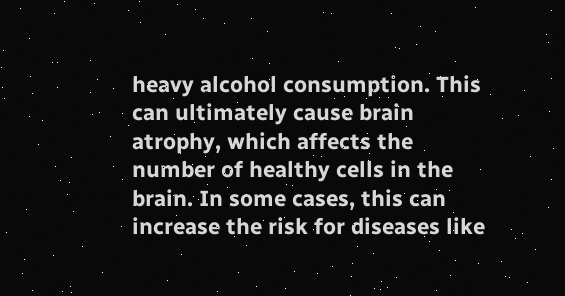heavy alcohol consumption. This can ultimately cause brain atrophy, which affects the number of healthy cells in the brain. In some cases, this can increase the risk for diseases like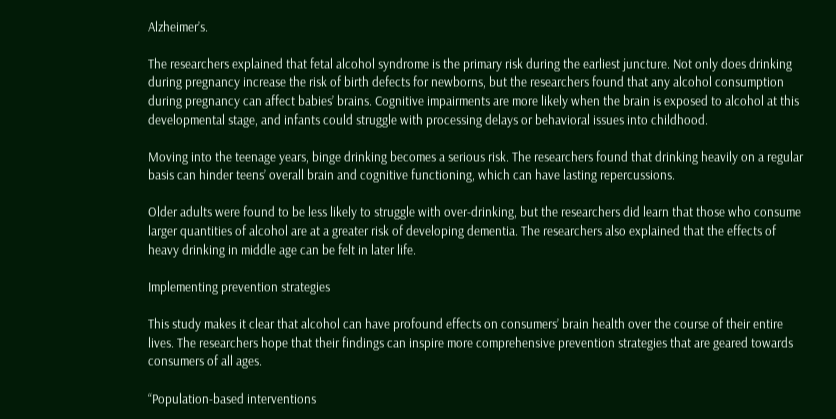Alzheimer’s.

The researchers explained that fetal alcohol syndrome is the primary risk during the earliest juncture. Not only does drinking during pregnancy increase the risk of birth defects for newborns, but the researchers found that any alcohol consumption during pregnancy can affect babies’ brains. Cognitive impairments are more likely when the brain is exposed to alcohol at this developmental stage, and infants could struggle with processing delays or behavioral issues into childhood.

Moving into the teenage years, binge drinking becomes a serious risk. The researchers found that drinking heavily on a regular basis can hinder teens’ overall brain and cognitive functioning, which can have lasting repercussions.

Older adults were found to be less likely to struggle with over-drinking, but the researchers did learn that those who consume larger quantities of alcohol are at a greater risk of developing dementia. The researchers also explained that the effects of heavy drinking in middle age can be felt in later life.

Implementing prevention strategies

This study makes it clear that alcohol can have profound effects on consumers’ brain health over the course of their entire lives. The researchers hope that their findings can inspire more comprehensive prevention strategies that are geared towards consumers of all ages.

“Population-based interventions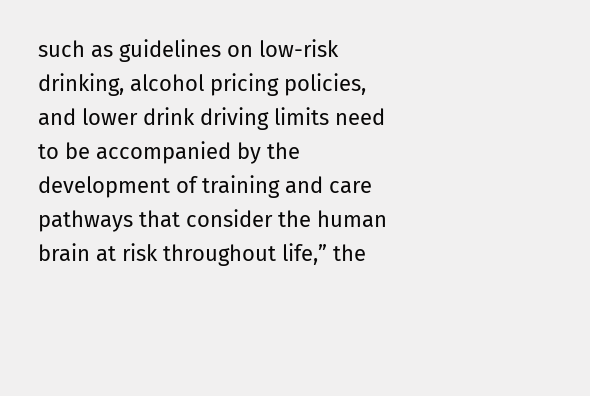such as guidelines on low-risk drinking, alcohol pricing policies, and lower drink driving limits need to be accompanied by the development of training and care pathways that consider the human brain at risk throughout life,” the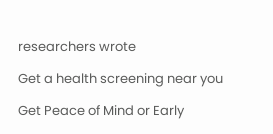researchers wrote

Get a health screening near you

Get Peace of Mind or Early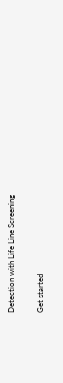Detection with Life Line Screening

Get started